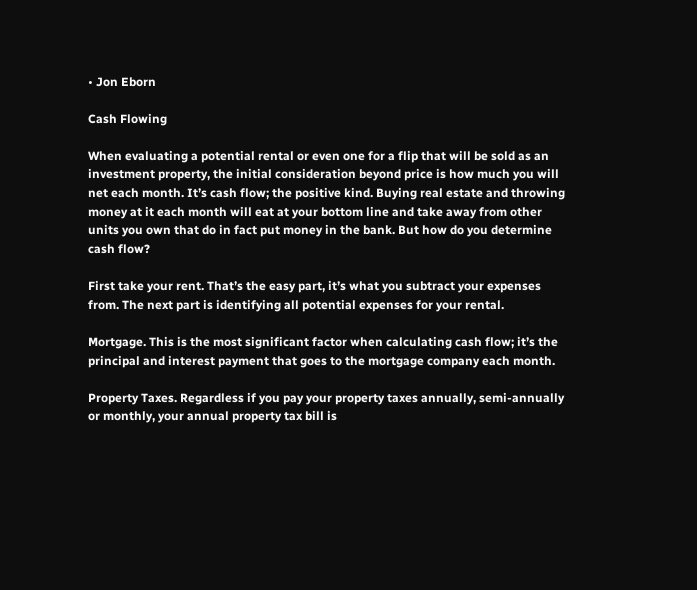• Jon Eborn

Cash Flowing

When evaluating a potential rental or even one for a flip that will be sold as an investment property, the initial consideration beyond price is how much you will net each month. It’s cash flow; the positive kind. Buying real estate and throwing money at it each month will eat at your bottom line and take away from other units you own that do in fact put money in the bank. But how do you determine cash flow?

First take your rent. That’s the easy part, it’s what you subtract your expenses from. The next part is identifying all potential expenses for your rental.

Mortgage. This is the most significant factor when calculating cash flow; it’s the principal and interest payment that goes to the mortgage company each month.

Property Taxes. Regardless if you pay your property taxes annually, semi-annually or monthly, your annual property tax bill is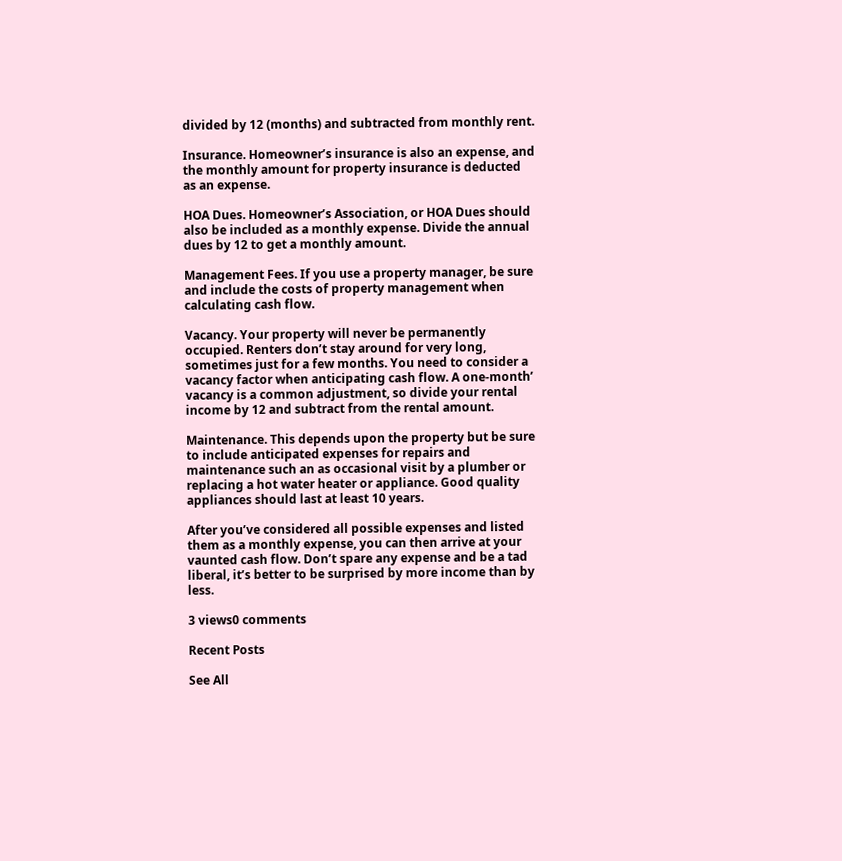divided by 12 (months) and subtracted from monthly rent.

Insurance. Homeowner’s insurance is also an expense, and the monthly amount for property insurance is deducted as an expense.

HOA Dues. Homeowner’s Association, or HOA Dues should also be included as a monthly expense. Divide the annual dues by 12 to get a monthly amount.

Management Fees. If you use a property manager, be sure and include the costs of property management when calculating cash flow.

Vacancy. Your property will never be permanently occupied. Renters don’t stay around for very long, sometimes just for a few months. You need to consider a vacancy factor when anticipating cash flow. A one-month’ vacancy is a common adjustment, so divide your rental income by 12 and subtract from the rental amount.

Maintenance. This depends upon the property but be sure to include anticipated expenses for repairs and maintenance such an as occasional visit by a plumber or replacing a hot water heater or appliance. Good quality appliances should last at least 10 years.

After you’ve considered all possible expenses and listed them as a monthly expense, you can then arrive at your vaunted cash flow. Don’t spare any expense and be a tad liberal, it’s better to be surprised by more income than by less.

3 views0 comments

Recent Posts

See All